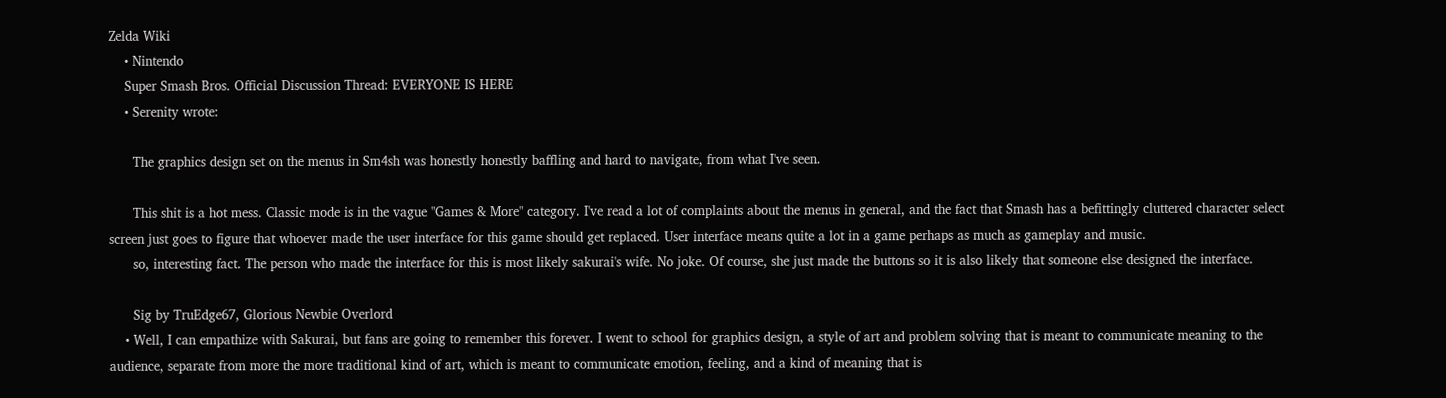Zelda Wiki
    • Nintendo
    Super Smash Bros. Official Discussion Thread: EVERYONE IS HERE
    • Serenity wrote:

      The graphics design set on the menus in Sm4sh was honestly honestly baffling and hard to navigate, from what I've seen.

      This shit is a hot mess. Classic mode is in the vague "Games & More" category. I've read a lot of complaints about the menus in general, and the fact that Smash has a befittingly cluttered character select screen just goes to figure that whoever made the user interface for this game should get replaced. User interface means quite a lot in a game perhaps as much as gameplay and music.
      so, interesting fact. The person who made the interface for this is most likely sakurai's wife. No joke. Of course, she just made the buttons so it is also likely that someone else designed the interface.

      Sig by TruEdge67, Glorious Newbie Overlord
    • Well, I can empathize with Sakurai, but fans are going to remember this forever. I went to school for graphics design, a style of art and problem solving that is meant to communicate meaning to the audience, separate from more the more traditional kind of art, which is meant to communicate emotion, feeling, and a kind of meaning that is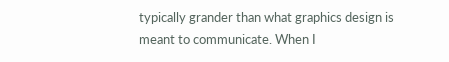typically grander than what graphics design is meant to communicate. When I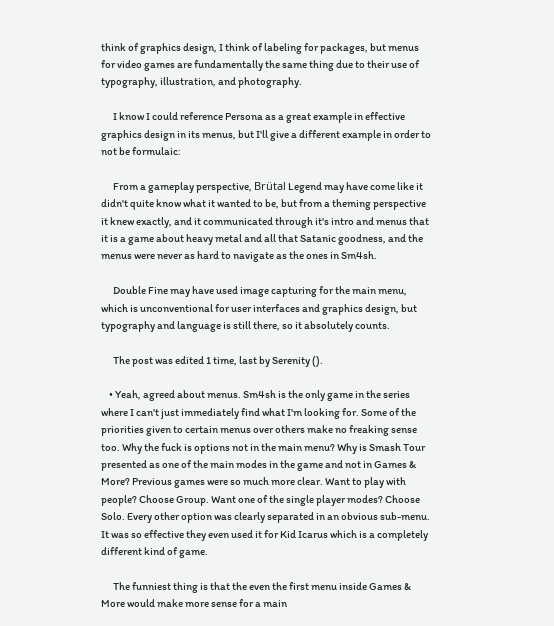think of graphics design, I think of labeling for packages, but menus for video games are fundamentally the same thing due to their use of typography, illustration, and photography.

      I know I could reference Persona as a great example in effective graphics design in its menus, but I'll give a different example in order to not be formulaic:

      From a gameplay perspective, Brütal Legend may have come like it didn't quite know what it wanted to be, but from a theming perspective it knew exactly, and it communicated through it's intro and menus that it is a game about heavy metal and all that Satanic goodness, and the menus were never as hard to navigate as the ones in Sm4sh.

      Double Fine may have used image capturing for the main menu, which is unconventional for user interfaces and graphics design, but typography and language is still there, so it absolutely counts.

      The post was edited 1 time, last by Serenity ().

    • Yeah, agreed about menus. Sm4sh is the only game in the series where I can't just immediately find what I'm looking for. Some of the priorities given to certain menus over others make no freaking sense too. Why the fuck is options not in the main menu? Why is Smash Tour presented as one of the main modes in the game and not in Games & More? Previous games were so much more clear. Want to play with people? Choose Group. Want one of the single player modes? Choose Solo. Every other option was clearly separated in an obvious sub-menu. It was so effective they even used it for Kid Icarus which is a completely different kind of game.

      The funniest thing is that the even the first menu inside Games & More would make more sense for a main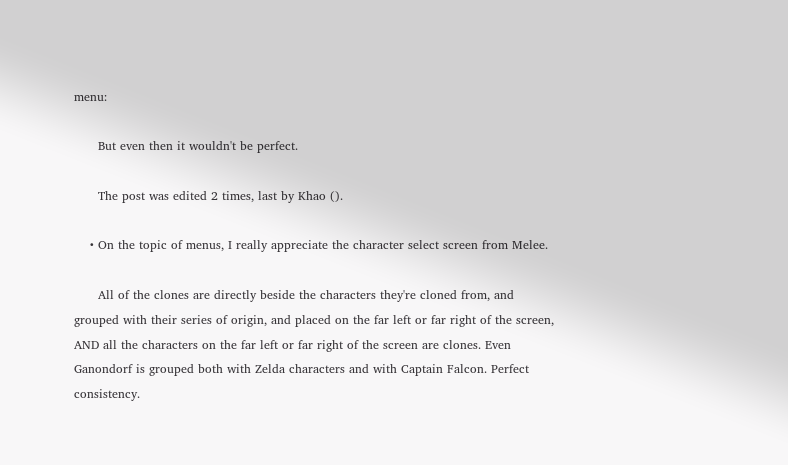menu:

      But even then it wouldn't be perfect.

      The post was edited 2 times, last by Khao ().

    • On the topic of menus, I really appreciate the character select screen from Melee.

      All of the clones are directly beside the characters they're cloned from, and grouped with their series of origin, and placed on the far left or far right of the screen, AND all the characters on the far left or far right of the screen are clones. Even Ganondorf is grouped both with Zelda characters and with Captain Falcon. Perfect consistency.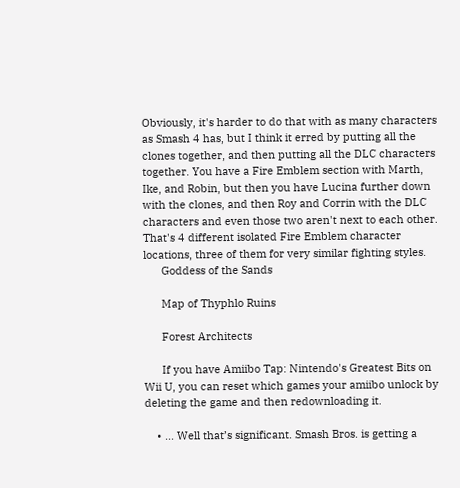Obviously, it's harder to do that with as many characters as Smash 4 has, but I think it erred by putting all the clones together, and then putting all the DLC characters together. You have a Fire Emblem section with Marth, Ike, and Robin, but then you have Lucina further down with the clones, and then Roy and Corrin with the DLC characters and even those two aren't next to each other. That's 4 different isolated Fire Emblem character locations, three of them for very similar fighting styles.
      Goddess of the Sands

      Map of Thyphlo Ruins

      Forest Architects

      If you have Amiibo Tap: Nintendo's Greatest Bits on Wii U, you can reset which games your amiibo unlock by deleting the game and then redownloading it.

    • ... Well that’s significant. Smash Bros. is getting a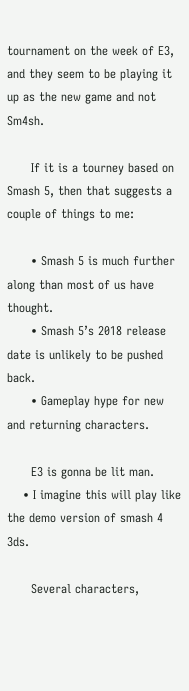tournament on the week of E3, and they seem to be playing it up as the new game and not Sm4sh.

      If it is a tourney based on Smash 5, then that suggests a couple of things to me:

      • Smash 5 is much further along than most of us have thought.
      • Smash 5’s 2018 release date is unlikely to be pushed back.
      • Gameplay hype for new and returning characters.

      E3 is gonna be lit man.
    • I imagine this will play like the demo version of smash 4 3ds.

      Several characters,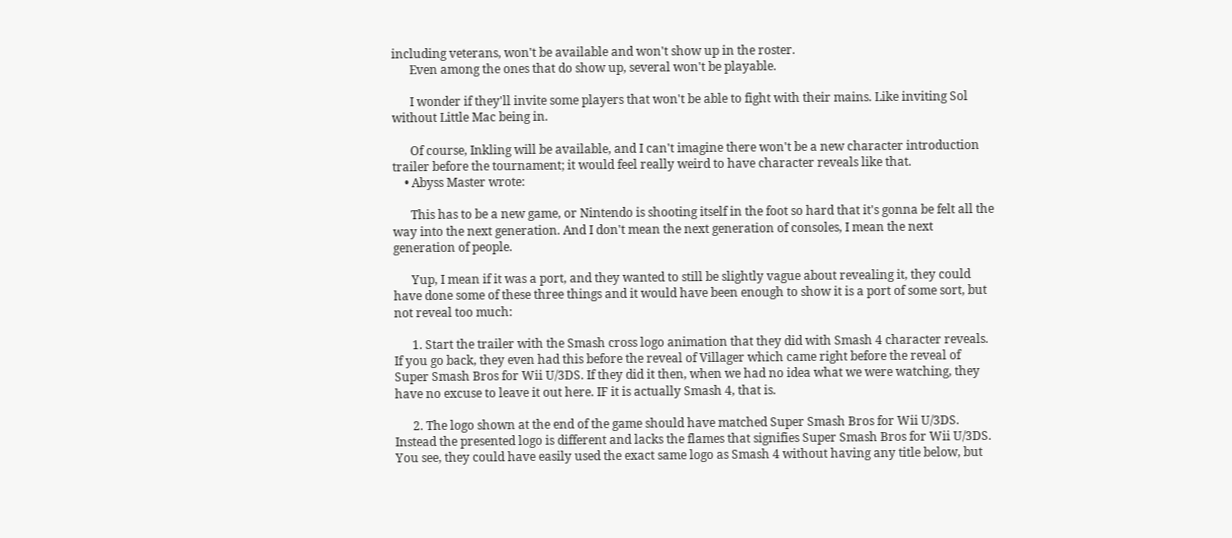including veterans, won't be available and won't show up in the roster.
      Even among the ones that do show up, several won't be playable.

      I wonder if they'll invite some players that won't be able to fight with their mains. Like inviting Sol without Little Mac being in.

      Of course, Inkling will be available, and I can't imagine there won't be a new character introduction trailer before the tournament; it would feel really weird to have character reveals like that.
    • Abyss Master wrote:

      This has to be a new game, or Nintendo is shooting itself in the foot so hard that it's gonna be felt all the way into the next generation. And I don't mean the next generation of consoles, I mean the next generation of people.

      Yup, I mean if it was a port, and they wanted to still be slightly vague about revealing it, they could have done some of these three things and it would have been enough to show it is a port of some sort, but not reveal too much:

      1. Start the trailer with the Smash cross logo animation that they did with Smash 4 character reveals. If you go back, they even had this before the reveal of Villager which came right before the reveal of Super Smash Bros for Wii U/3DS. If they did it then, when we had no idea what we were watching, they have no excuse to leave it out here. IF it is actually Smash 4, that is.

      2. The logo shown at the end of the game should have matched Super Smash Bros for Wii U/3DS. Instead the presented logo is different and lacks the flames that signifies Super Smash Bros for Wii U/3DS. You see, they could have easily used the exact same logo as Smash 4 without having any title below, but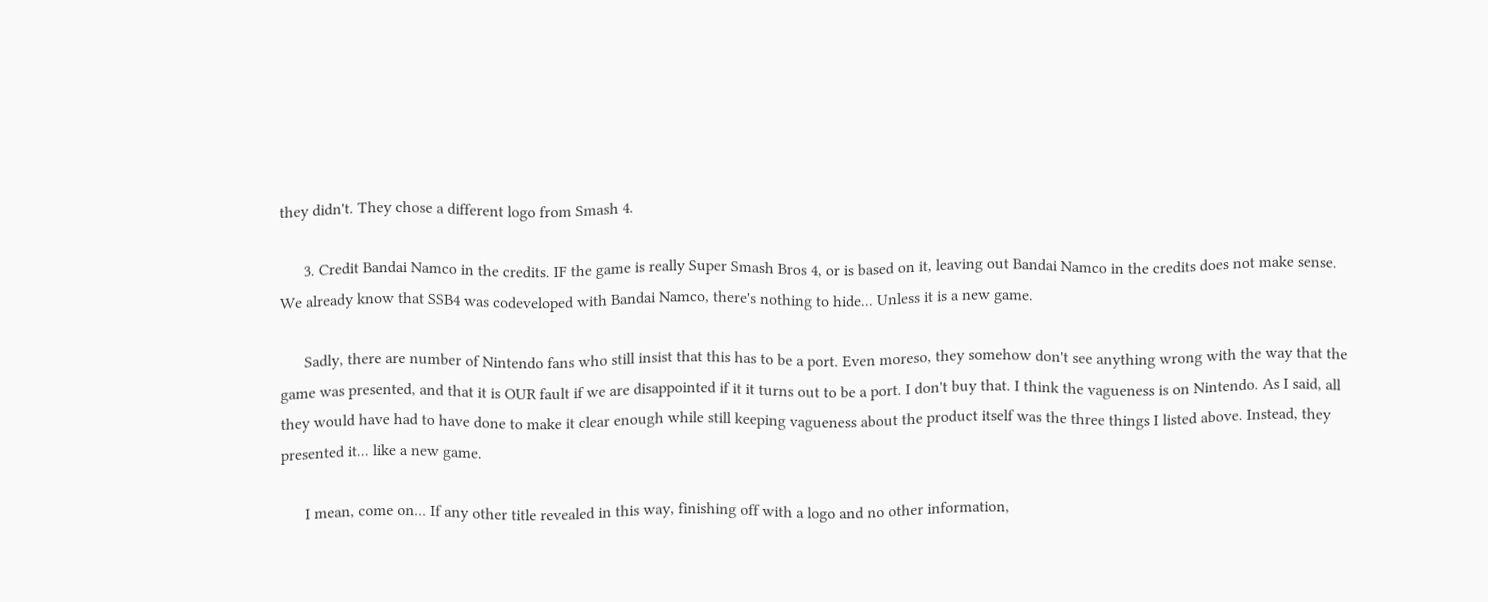they didn't. They chose a different logo from Smash 4.

      3. Credit Bandai Namco in the credits. IF the game is really Super Smash Bros 4, or is based on it, leaving out Bandai Namco in the credits does not make sense. We already know that SSB4 was codeveloped with Bandai Namco, there's nothing to hide... Unless it is a new game.

      Sadly, there are number of Nintendo fans who still insist that this has to be a port. Even moreso, they somehow don't see anything wrong with the way that the game was presented, and that it is OUR fault if we are disappointed if it it turns out to be a port. I don't buy that. I think the vagueness is on Nintendo. As I said, all they would have had to have done to make it clear enough while still keeping vagueness about the product itself was the three things I listed above. Instead, they presented it... like a new game.

      I mean, come on... If any other title revealed in this way, finishing off with a logo and no other information,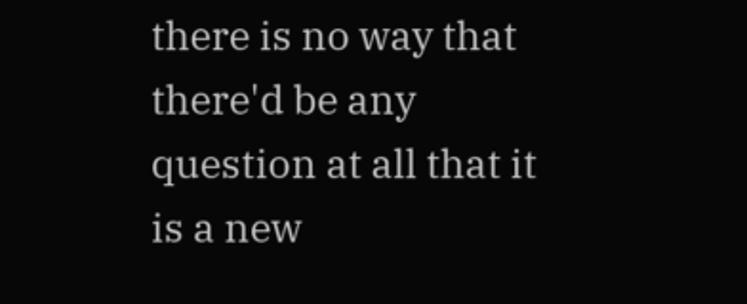there is no way that there'd be any question at all that it is a new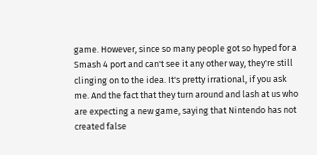game. However, since so many people got so hyped for a Smash 4 port and can't see it any other way, they're still clinging on to the idea. It's pretty irrational, if you ask me. And the fact that they turn around and lash at us who are expecting a new game, saying that Nintendo has not created false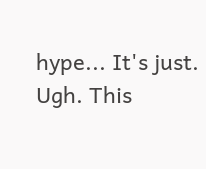hype... It's just. Ugh. This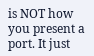is NOT how you present a port. It just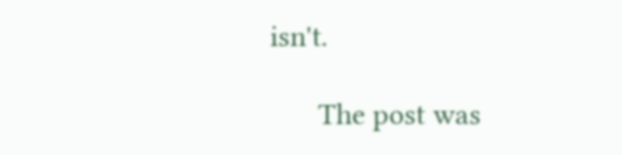isn't.

      The post was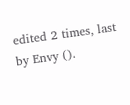edited 2 times, last by Envy ().